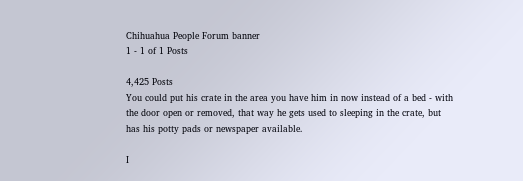Chihuahua People Forum banner
1 - 1 of 1 Posts

4,425 Posts
You could put his crate in the area you have him in now instead of a bed - with the door open or removed, that way he gets used to sleeping in the crate, but has his potty pads or newspaper available.

I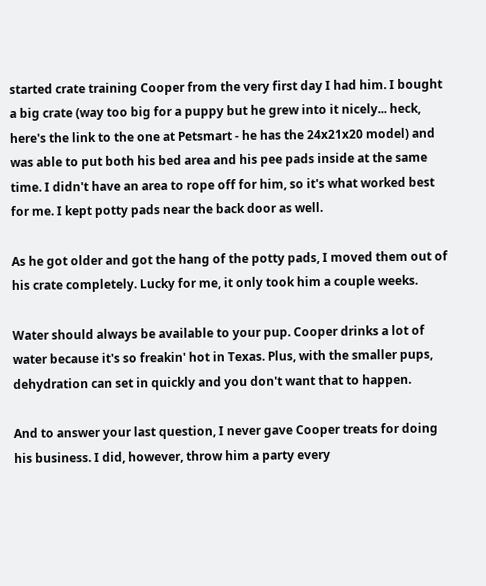started crate training Cooper from the very first day I had him. I bought a big crate (way too big for a puppy but he grew into it nicely... heck, here's the link to the one at Petsmart - he has the 24x21x20 model) and was able to put both his bed area and his pee pads inside at the same time. I didn't have an area to rope off for him, so it's what worked best for me. I kept potty pads near the back door as well.

As he got older and got the hang of the potty pads, I moved them out of his crate completely. Lucky for me, it only took him a couple weeks.

Water should always be available to your pup. Cooper drinks a lot of water because it's so freakin' hot in Texas. Plus, with the smaller pups, dehydration can set in quickly and you don't want that to happen.

And to answer your last question, I never gave Cooper treats for doing his business. I did, however, throw him a party every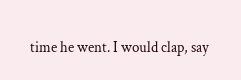time he went. I would clap, say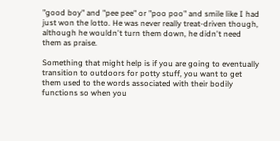"good boy" and "pee pee" or "poo poo" and smile like I had just won the lotto. He was never really treat-driven though, although he wouldn't turn them down, he didn't need them as praise.

Something that might help is if you are going to eventually transition to outdoors for potty stuff, you want to get them used to the words associated with their bodily functions so when you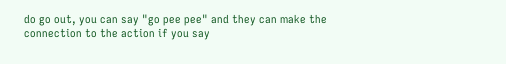do go out, you can say "go pee pee" and they can make the connection to the action if you say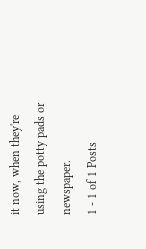it now, when they're using the potty pads or newspaper.
1 - 1 of 1 Posts